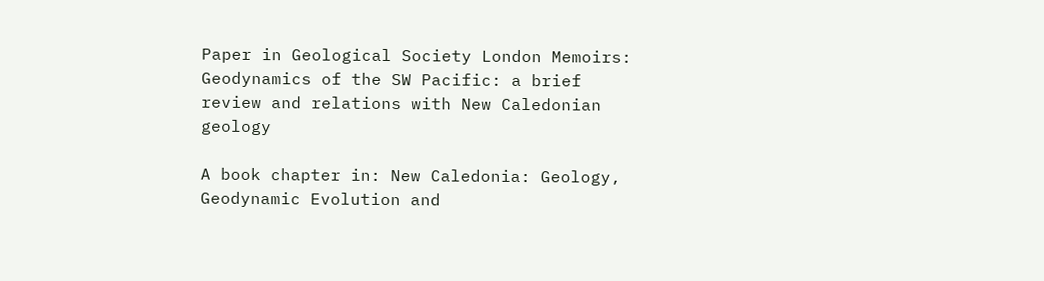Paper in Geological Society London Memoirs: Geodynamics of the SW Pacific: a brief review and relations with New Caledonian geology

A book chapter in: New Caledonia: Geology, Geodynamic Evolution and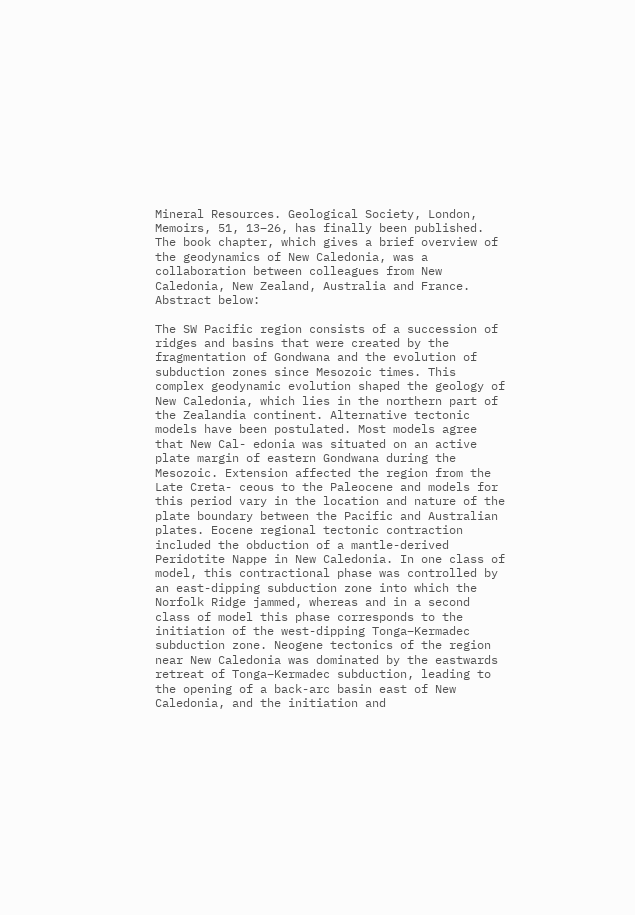Mineral Resources. Geological Society, London, Memoirs, 51, 13–26, has finally been published. The book chapter, which gives a brief overview of the geodynamics of New Caledonia, was a collaboration between colleagues from New Caledonia, New Zealand, Australia and France. Abstract below:

The SW Pacific region consists of a succession of ridges and basins that were created by the fragmentation of Gondwana and the evolution of subduction zones since Mesozoic times. This complex geodynamic evolution shaped the geology of New Caledonia, which lies in the northern part of the Zealandia continent. Alternative tectonic models have been postulated. Most models agree that New Cal- edonia was situated on an active plate margin of eastern Gondwana during the Mesozoic. Extension affected the region from the Late Creta- ceous to the Paleocene and models for this period vary in the location and nature of the plate boundary between the Pacific and Australian plates. Eocene regional tectonic contraction included the obduction of a mantle-derived Peridotite Nappe in New Caledonia. In one class of model, this contractional phase was controlled by an east-dipping subduction zone into which the Norfolk Ridge jammed, whereas and in a second class of model this phase corresponds to the initiation of the west-dipping Tonga–Kermadec subduction zone. Neogene tectonics of the region near New Caledonia was dominated by the eastwards retreat of Tonga–Kermadec subduction, leading to the opening of a back-arc basin east of New Caledonia, and the initiation and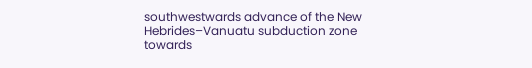southwestwards advance of the New Hebrides–Vanuatu subduction zone towards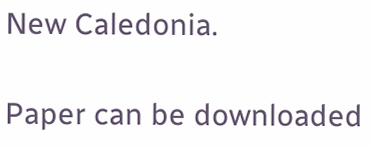New Caledonia.

Paper can be downloaded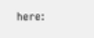here: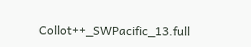Collot++_SWPacific_13.full